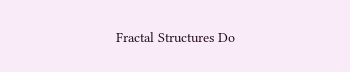Fractal Structures Do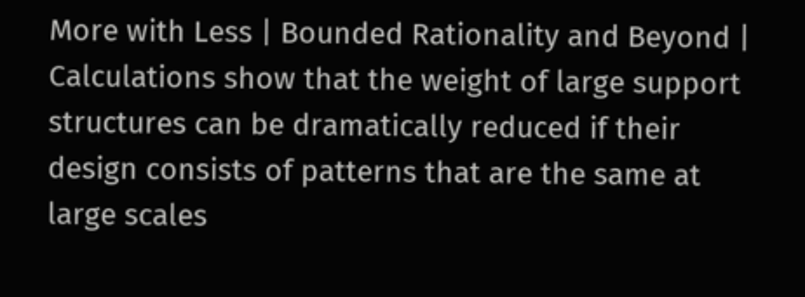More with Less | Bounded Rationality and Beyond |
Calculations show that the weight of large support structures can be dramatically reduced if their design consists of patterns that are the same at large scales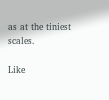as at the tiniest scales.

Like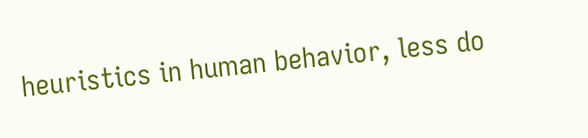heuristics in human behavior, less do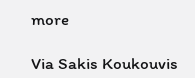more

Via Sakis Koukouvis